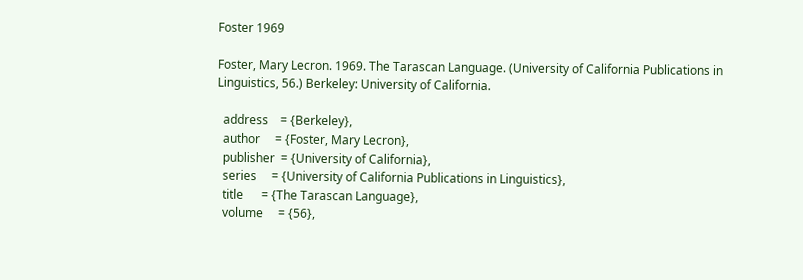Foster 1969

Foster, Mary Lecron. 1969. The Tarascan Language. (University of California Publications in Linguistics, 56.) Berkeley: University of California.

  address    = {Berkeley},
  author     = {Foster, Mary Lecron},
  publisher  = {University of California},
  series     = {University of California Publications in Linguistics},
  title      = {The Tarascan Language},
  volume     = {56},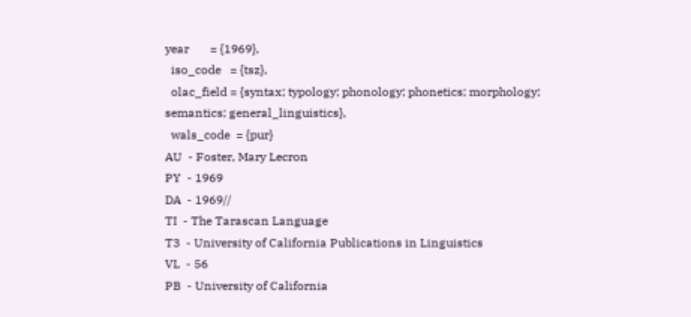year       = {1969},
  iso_code   = {tsz},
  olac_field = {syntax; typology; phonology; phonetics; morphology; semantics; general_linguistics},
  wals_code  = {pur}
AU  - Foster, Mary Lecron
PY  - 1969
DA  - 1969//
TI  - The Tarascan Language
T3  - University of California Publications in Linguistics
VL  - 56
PB  - University of California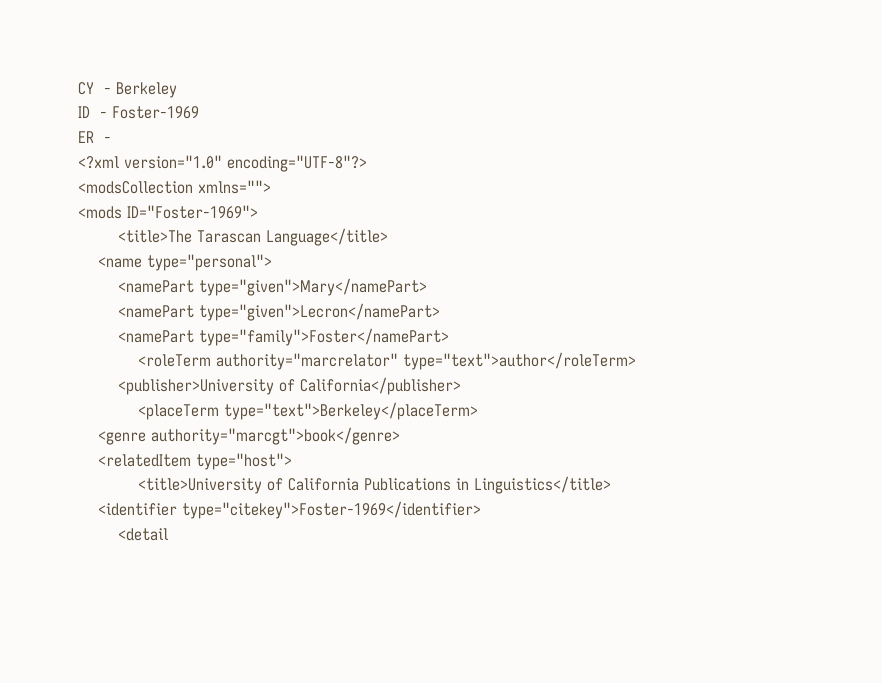CY  - Berkeley
ID  - Foster-1969
ER  -
<?xml version="1.0" encoding="UTF-8"?>
<modsCollection xmlns="">
<mods ID="Foster-1969">
        <title>The Tarascan Language</title>
    <name type="personal">
        <namePart type="given">Mary</namePart>
        <namePart type="given">Lecron</namePart>
        <namePart type="family">Foster</namePart>
            <roleTerm authority="marcrelator" type="text">author</roleTerm>
        <publisher>University of California</publisher>
            <placeTerm type="text">Berkeley</placeTerm>
    <genre authority="marcgt">book</genre>
    <relatedItem type="host">
            <title>University of California Publications in Linguistics</title>
    <identifier type="citekey">Foster-1969</identifier>
        <detail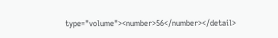type="volume"><number>56</number></detail>